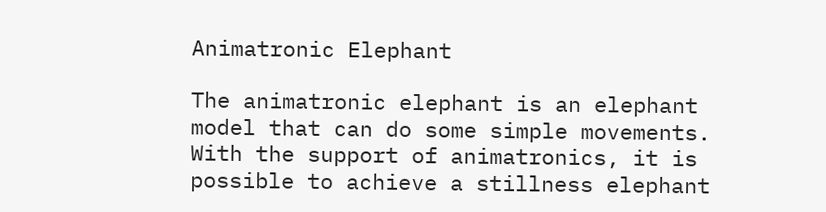Animatronic Elephant

The animatronic elephant is an elephant model that can do some simple movements. With the support of animatronics, it is possible to achieve a stillness elephant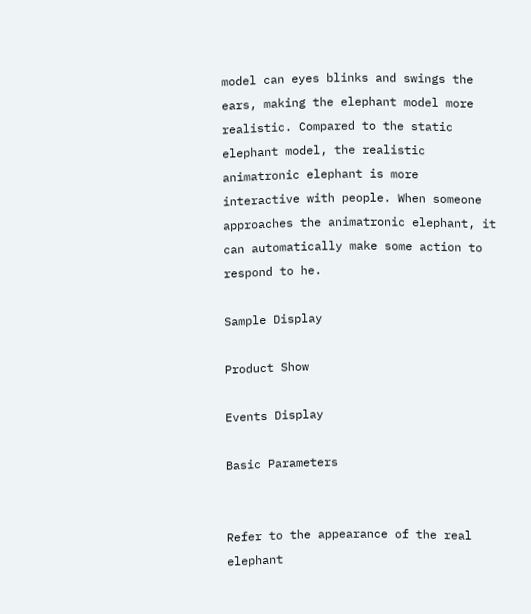model can eyes blinks and swings the ears, making the elephant model more realistic. Compared to the static elephant model, the realistic animatronic elephant is more interactive with people. When someone approaches the animatronic elephant, it can automatically make some action to respond to he.

Sample Display

Product Show

Events Display

Basic Parameters


Refer to the appearance of the real elephant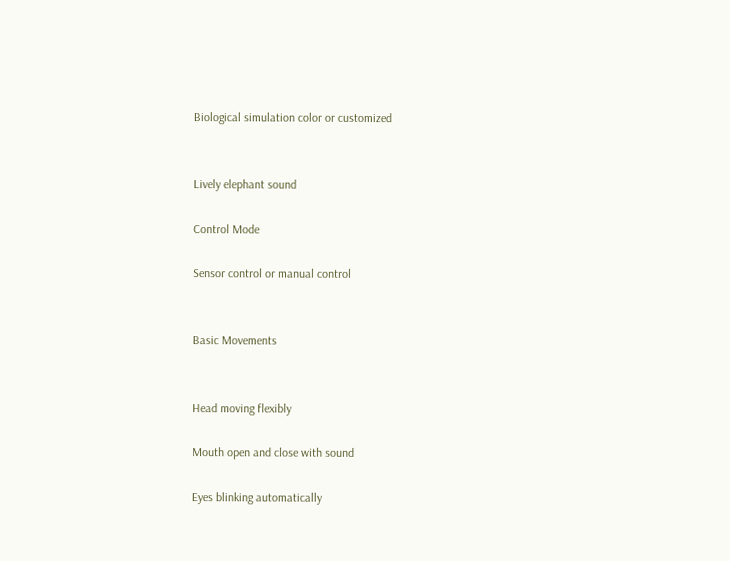Biological simulation color or customized


Lively elephant sound

Control Mode

Sensor control or manual control


Basic Movements


Head moving flexibly

Mouth open and close with sound

Eyes blinking automatically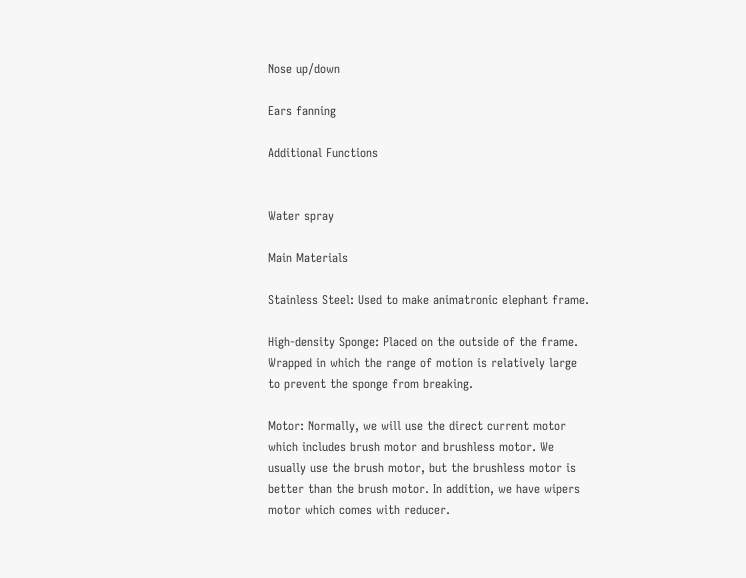Nose up/down

Ears fanning

Additional Functions


Water spray

Main Materials

Stainless Steel: Used to make animatronic elephant frame.

High-density Sponge: Placed on the outside of the frame. Wrapped in which the range of motion is relatively large to prevent the sponge from breaking.

Motor: Normally, we will use the direct current motor which includes brush motor and brushless motor. We usually use the brush motor, but the brushless motor is better than the brush motor. In addition, we have wipers motor which comes with reducer.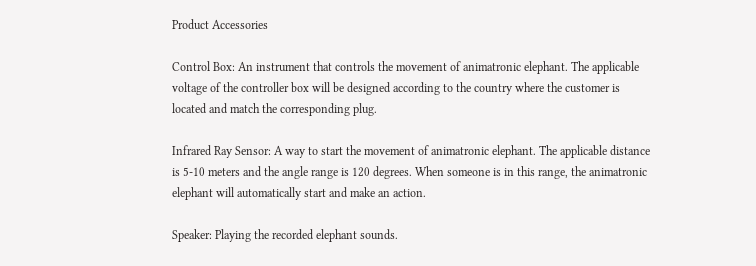Product Accessories

Control Box: An instrument that controls the movement of animatronic elephant. The applicable voltage of the controller box will be designed according to the country where the customer is located and match the corresponding plug.

Infrared Ray Sensor: A way to start the movement of animatronic elephant. The applicable distance is 5-10 meters and the angle range is 120 degrees. When someone is in this range, the animatronic elephant will automatically start and make an action.

Speaker: Playing the recorded elephant sounds.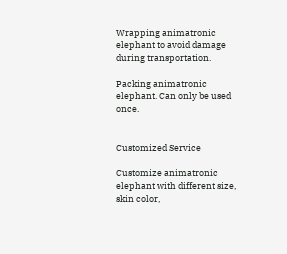Wrapping animatronic elephant to avoid damage during transportation.

Packing animatronic elephant. Can only be used once.


Customized Service

Customize animatronic elephant with different size, skin color,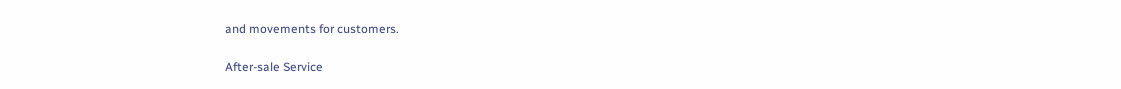and movements for customers.

After-sale Service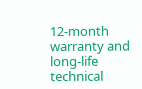12-month warranty and long-life technical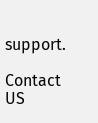support.

Contact US